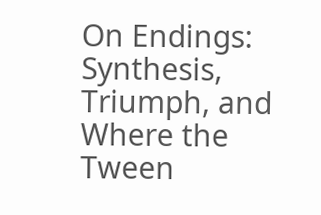On Endings: Synthesis, Triumph, and Where the Tween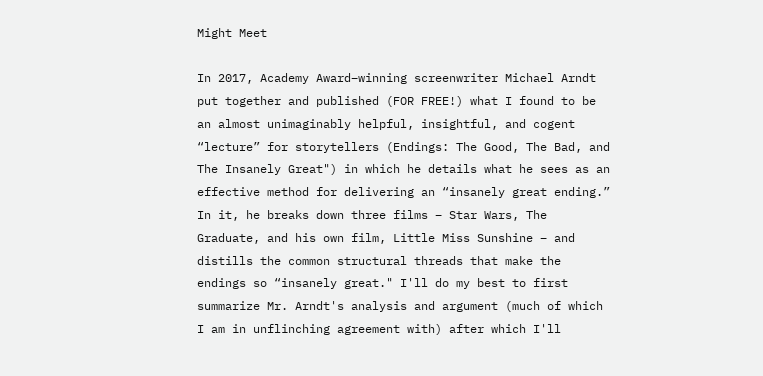Might Meet

In 2017, Academy Award–winning screenwriter Michael Arndt put together and published (FOR FREE!) what I found to be an almost unimaginably helpful, insightful, and cogent “lecture” for storytellers (Endings: The Good, The Bad, and The Insanely Great") in which he details what he sees as an effective method for delivering an “insanely great ending.” In it, he breaks down three films – Star Wars, The Graduate, and his own film, Little Miss Sunshine – and distills the common structural threads that make the endings so “insanely great." I'll do my best to first summarize Mr. Arndt's analysis and argument (much of which I am in unflinching agreement with) after which I'll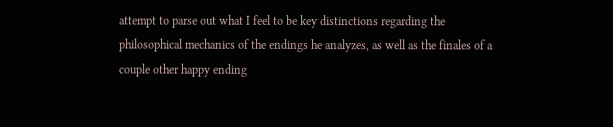attempt to parse out what I feel to be key distinctions regarding the philosophical mechanics of the endings he analyzes, as well as the finales of a couple other happy ending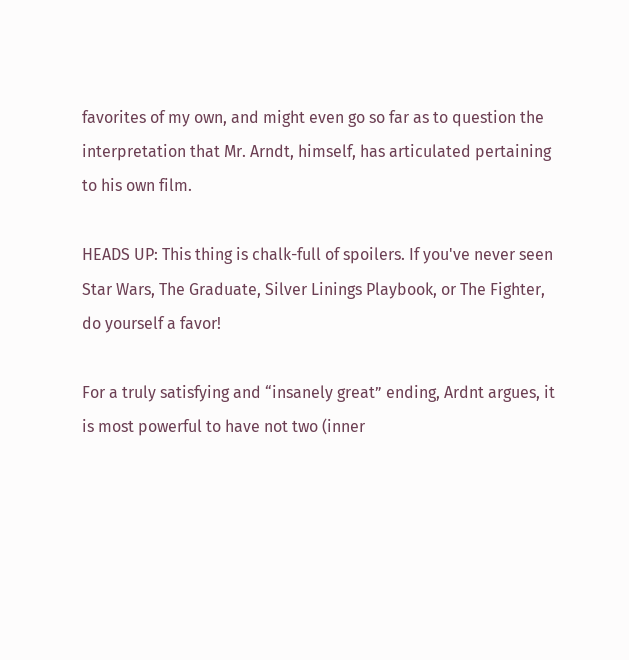favorites of my own, and might even go so far as to question the interpretation that Mr. Arndt, himself, has articulated pertaining to his own film.

HEADS UP: This thing is chalk-full of spoilers. If you've never seen Star Wars, The Graduate, Silver Linings Playbook, or The Fighter, do yourself a favor!

For a truly satisfying and “insanely great” ending, Ardnt argues, it is most powerful to have not two (inner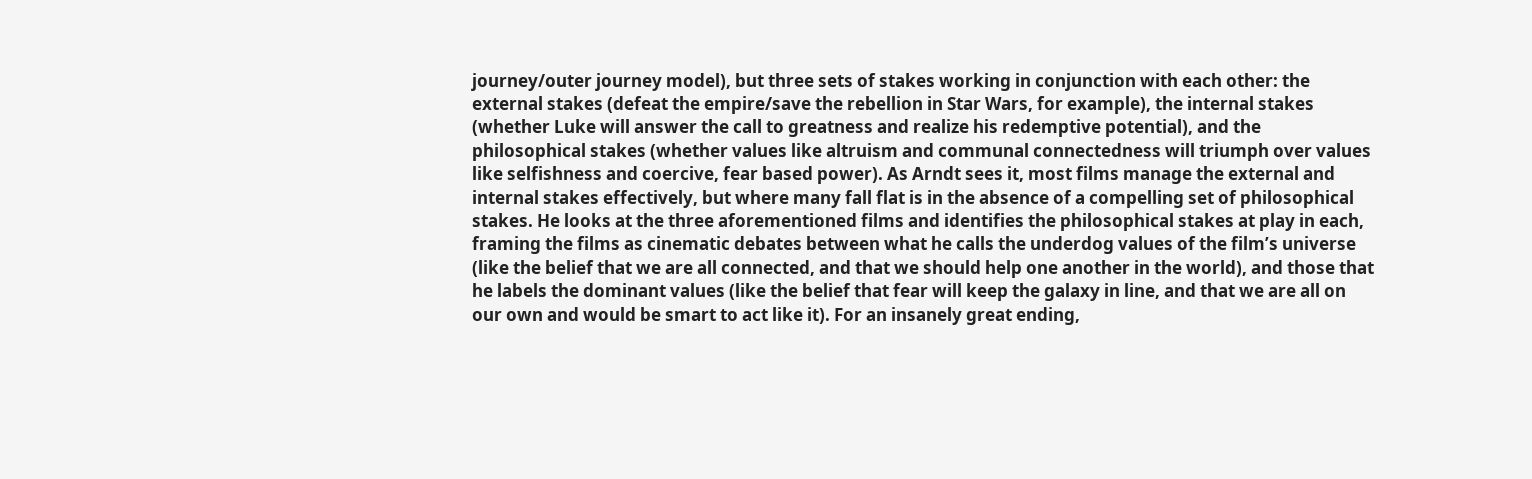journey/outer journey model), but three sets of stakes working in conjunction with each other: the external stakes (defeat the empire/save the rebellion in Star Wars, for example), the internal stakes (whether Luke will answer the call to greatness and realize his redemptive potential), and the philosophical stakes (whether values like altruism and communal connectedness will triumph over values like selfishness and coercive, fear based power). As Arndt sees it, most films manage the external and internal stakes effectively, but where many fall flat is in the absence of a compelling set of philosophical stakes. He looks at the three aforementioned films and identifies the philosophical stakes at play in each, framing the films as cinematic debates between what he calls the underdog values of the film’s universe (like the belief that we are all connected, and that we should help one another in the world), and those that he labels the dominant values (like the belief that fear will keep the galaxy in line, and that we are all on our own and would be smart to act like it). For an insanely great ending,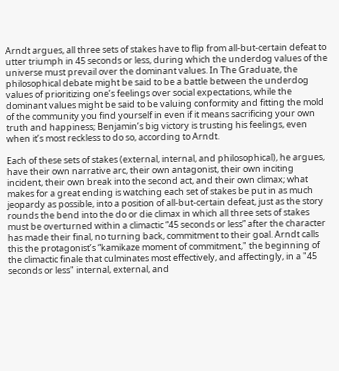Arndt argues, all three sets of stakes have to flip from all-but-certain defeat to utter triumph in 45 seconds or less, during which the underdog values of the universe must prevail over the dominant values. In The Graduate, the philosophical debate might be said to be a battle between the underdog values of prioritizing one’s feelings over social expectations, while the dominant values might be said to be valuing conformity and fitting the mold of the community you find yourself in even if it means sacrificing your own truth and happiness; Benjamin’s big victory is trusting his feelings, even when it’s most reckless to do so, according to Arndt.

Each of these sets of stakes (external, internal, and philosophical), he argues, have their own narrative arc, their own antagonist, their own inciting incident, their own break into the second act, and their own climax; what makes for a great ending is watching each set of stakes be put in as much jeopardy as possible, into a position of all-but-certain defeat, just as the story rounds the bend into the do or die climax in which all three sets of stakes must be overturned within a climactic “45 seconds or less” after the character has made their final, no turning back, commitment to their goal. Arndt calls this the protagonist’s “kamikaze moment of commitment," the beginning of the climactic finale that culminates most effectively, and affectingly, in a "45 seconds or less" internal, external, and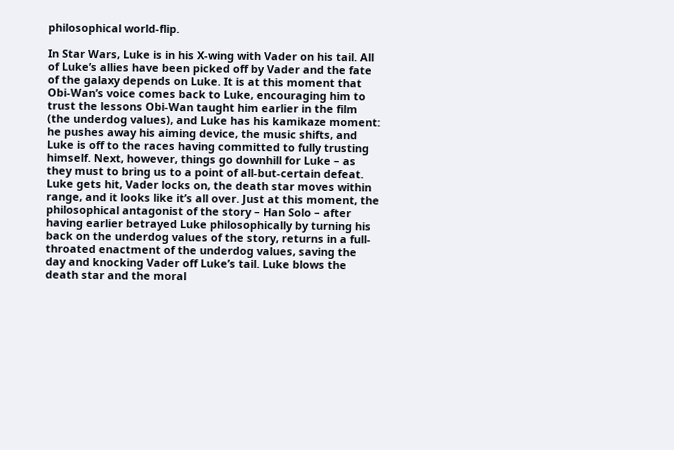philosophical world-flip.

In Star Wars, Luke is in his X-wing with Vader on his tail. All of Luke’s allies have been picked off by Vader and the fate of the galaxy depends on Luke. It is at this moment that Obi-Wan’s voice comes back to Luke, encouraging him to trust the lessons Obi-Wan taught him earlier in the film (the underdog values), and Luke has his kamikaze moment: he pushes away his aiming device, the music shifts, and Luke is off to the races having committed to fully trusting himself. Next, however, things go downhill for Luke – as they must to bring us to a point of all-but-certain defeat. Luke gets hit, Vader locks on, the death star moves within range, and it looks like it’s all over. Just at this moment, the philosophical antagonist of the story – Han Solo – after having earlier betrayed Luke philosophically by turning his back on the underdog values of the story, returns in a full-throated enactment of the underdog values, saving the day and knocking Vader off Luke’s tail. Luke blows the death star and the moral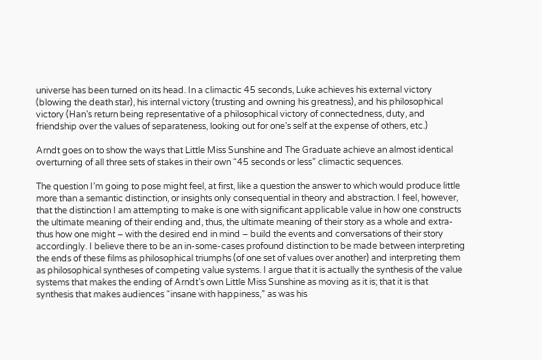universe has been turned on its head. In a climactic 45 seconds, Luke achieves his external victory (blowing the death star), his internal victory (trusting and owning his greatness), and his philosophical victory (Han’s return being representative of a philosophical victory of connectedness, duty, and friendship over the values of separateness, looking out for one’s self at the expense of others, etc.)

Arndt goes on to show the ways that Little Miss Sunshine and The Graduate achieve an almost identical overturning of all three sets of stakes in their own “45 seconds or less” climactic sequences.

The question I’m going to pose might feel, at first, like a question the answer to which would produce little more than a semantic distinction, or insights only consequential in theory and abstraction. I feel, however, that the distinction I am attempting to make is one with significant applicable value in how one constructs the ultimate meaning of their ending and, thus, the ultimate meaning of their story as a whole and extra-thus how one might – with the desired end in mind – build the events and conversations of their story accordingly. I believe there to be an in-some-cases profound distinction to be made between interpreting the ends of these films as philosophical triumphs (of one set of values over another) and interpreting them as philosophical syntheses of competing value systems. I argue that it is actually the synthesis of the value systems that makes the ending of Arndt’s own Little Miss Sunshine as moving as it is; that it is that synthesis that makes audiences “insane with happiness,” as was his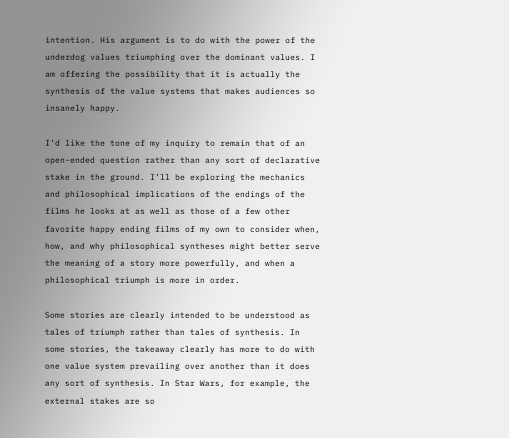intention. His argument is to do with the power of the underdog values triumphing over the dominant values. I am offering the possibility that it is actually the synthesis of the value systems that makes audiences so insanely happy.

I’d like the tone of my inquiry to remain that of an open-ended question rather than any sort of declarative stake in the ground. I’ll be exploring the mechanics and philosophical implications of the endings of the films he looks at as well as those of a few other favorite happy ending films of my own to consider when, how, and why philosophical syntheses might better serve the meaning of a story more powerfully, and when a philosophical triumph is more in order.

Some stories are clearly intended to be understood as tales of triumph rather than tales of synthesis. In some stories, the takeaway clearly has more to do with one value system prevailing over another than it does any sort of synthesis. In Star Wars, for example, the external stakes are so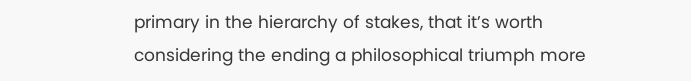primary in the hierarchy of stakes, that it’s worth considering the ending a philosophical triumph more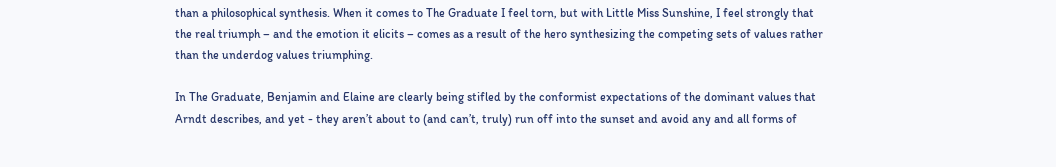than a philosophical synthesis. When it comes to The Graduate I feel torn, but with Little Miss Sunshine, I feel strongly that the real triumph – and the emotion it elicits – comes as a result of the hero synthesizing the competing sets of values rather than the underdog values triumphing.

In The Graduate, Benjamin and Elaine are clearly being stifled by the conformist expectations of the dominant values that Arndt describes, and yet - they aren’t about to (and can’t, truly) run off into the sunset and avoid any and all forms of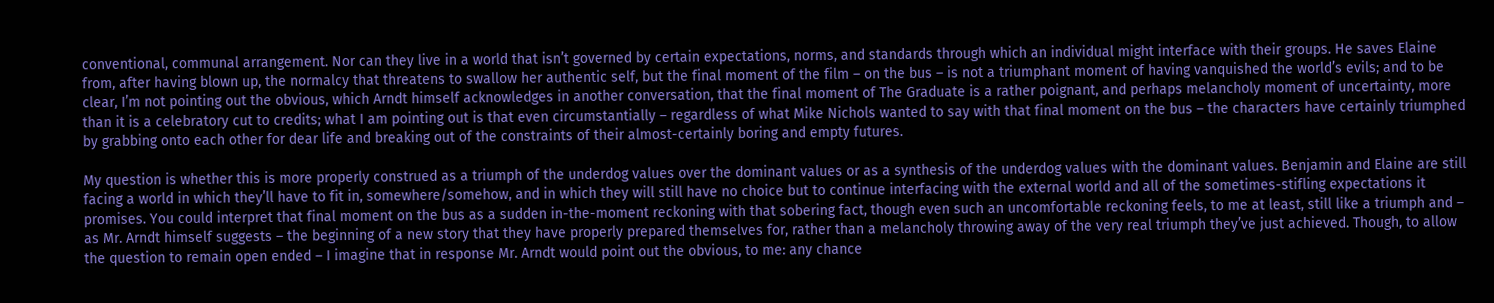conventional, communal arrangement. Nor can they live in a world that isn’t governed by certain expectations, norms, and standards through which an individual might interface with their groups. He saves Elaine from, after having blown up, the normalcy that threatens to swallow her authentic self, but the final moment of the film – on the bus – is not a triumphant moment of having vanquished the world’s evils; and to be clear, I’m not pointing out the obvious, which Arndt himself acknowledges in another conversation, that the final moment of The Graduate is a rather poignant, and perhaps melancholy moment of uncertainty, more than it is a celebratory cut to credits; what I am pointing out is that even circumstantially – regardless of what Mike Nichols wanted to say with that final moment on the bus – the characters have certainly triumphed by grabbing onto each other for dear life and breaking out of the constraints of their almost-certainly boring and empty futures.

My question is whether this is more properly construed as a triumph of the underdog values over the dominant values or as a synthesis of the underdog values with the dominant values. Benjamin and Elaine are still facing a world in which they’ll have to fit in, somewhere/somehow, and in which they will still have no choice but to continue interfacing with the external world and all of the sometimes-stifling expectations it promises. You could interpret that final moment on the bus as a sudden in-the-moment reckoning with that sobering fact, though even such an uncomfortable reckoning feels, to me at least, still like a triumph and – as Mr. Arndt himself suggests – the beginning of a new story that they have properly prepared themselves for, rather than a melancholy throwing away of the very real triumph they’ve just achieved. Though, to allow the question to remain open ended – I imagine that in response Mr. Arndt would point out the obvious, to me: any chance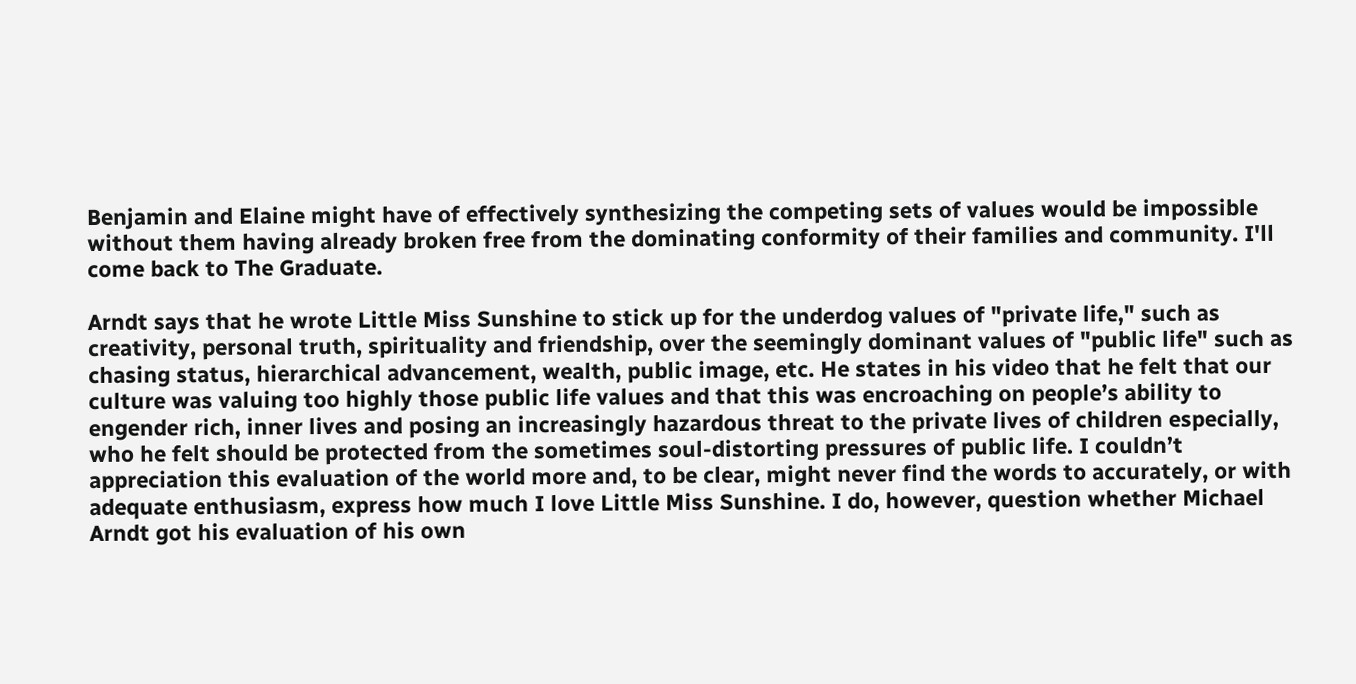Benjamin and Elaine might have of effectively synthesizing the competing sets of values would be impossible without them having already broken free from the dominating conformity of their families and community. I'll come back to The Graduate.

Arndt says that he wrote Little Miss Sunshine to stick up for the underdog values of "private life," such as creativity, personal truth, spirituality and friendship, over the seemingly dominant values of "public life" such as chasing status, hierarchical advancement, wealth, public image, etc. He states in his video that he felt that our culture was valuing too highly those public life values and that this was encroaching on people’s ability to engender rich, inner lives and posing an increasingly hazardous threat to the private lives of children especially, who he felt should be protected from the sometimes soul-distorting pressures of public life. I couldn’t appreciation this evaluation of the world more and, to be clear, might never find the words to accurately, or with adequate enthusiasm, express how much I love Little Miss Sunshine. I do, however, question whether Michael Arndt got his evaluation of his own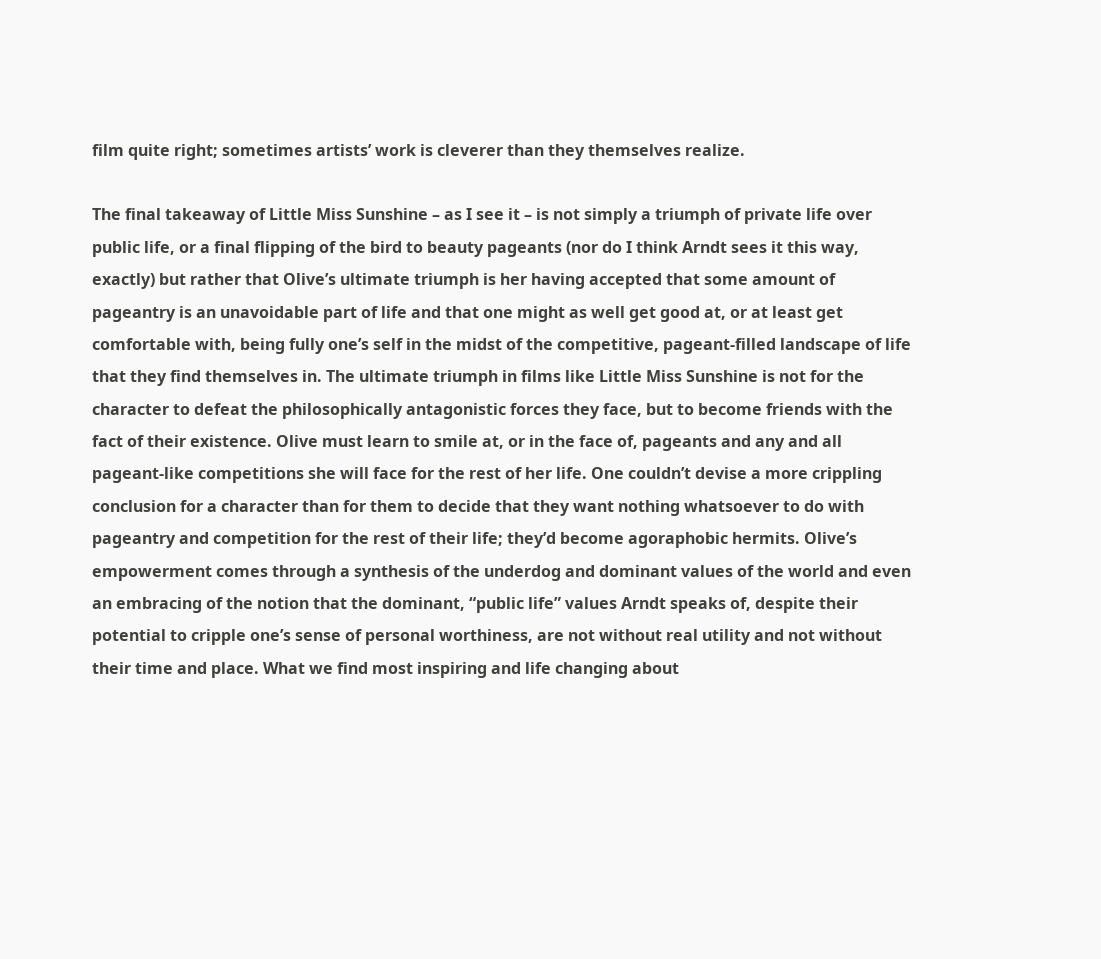film quite right; sometimes artists’ work is cleverer than they themselves realize.

The final takeaway of Little Miss Sunshine – as I see it – is not simply a triumph of private life over public life, or a final flipping of the bird to beauty pageants (nor do I think Arndt sees it this way, exactly) but rather that Olive’s ultimate triumph is her having accepted that some amount of pageantry is an unavoidable part of life and that one might as well get good at, or at least get comfortable with, being fully one’s self in the midst of the competitive, pageant-filled landscape of life that they find themselves in. The ultimate triumph in films like Little Miss Sunshine is not for the character to defeat the philosophically antagonistic forces they face, but to become friends with the fact of their existence. Olive must learn to smile at, or in the face of, pageants and any and all pageant-like competitions she will face for the rest of her life. One couldn’t devise a more crippling conclusion for a character than for them to decide that they want nothing whatsoever to do with pageantry and competition for the rest of their life; they’d become agoraphobic hermits. Olive’s empowerment comes through a synthesis of the underdog and dominant values of the world and even an embracing of the notion that the dominant, “public life” values Arndt speaks of, despite their potential to cripple one’s sense of personal worthiness, are not without real utility and not without their time and place. What we find most inspiring and life changing about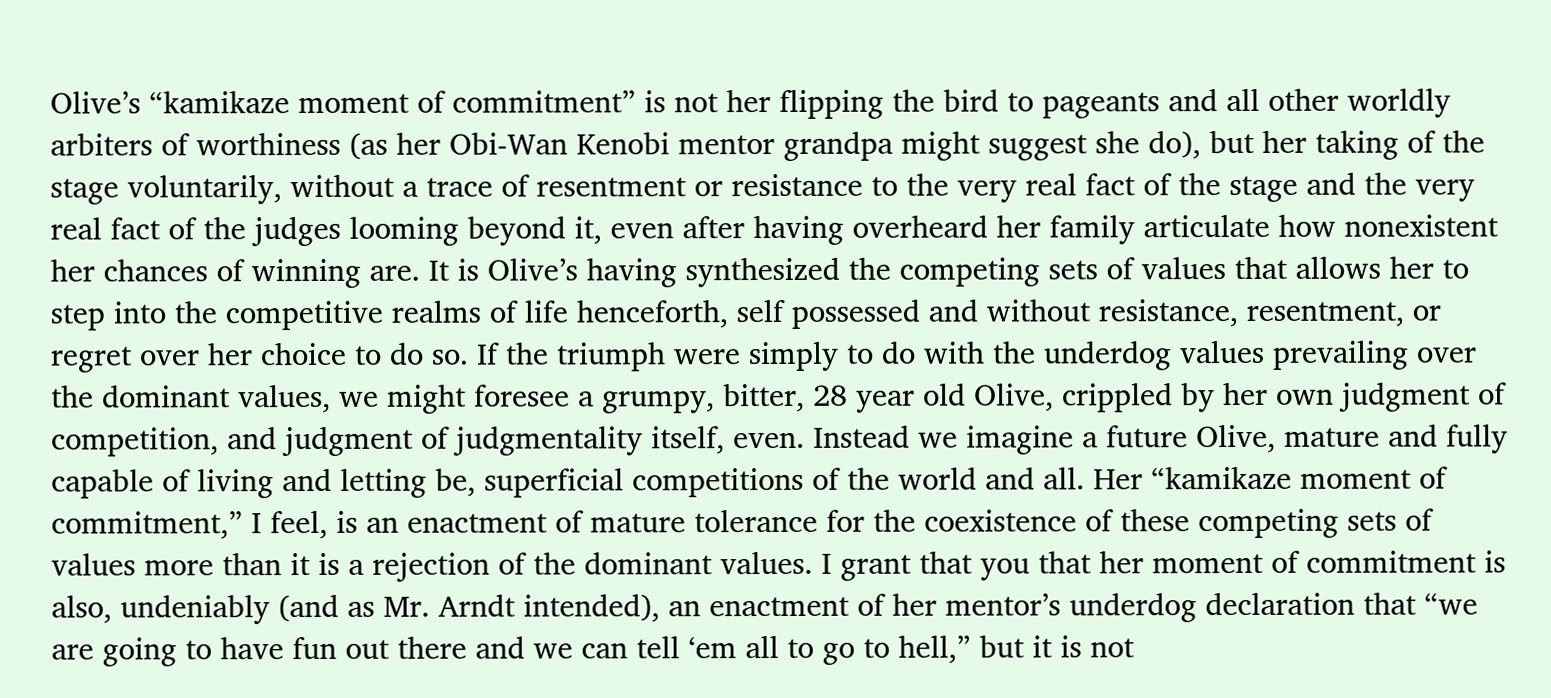Olive’s “kamikaze moment of commitment” is not her flipping the bird to pageants and all other worldly arbiters of worthiness (as her Obi-Wan Kenobi mentor grandpa might suggest she do), but her taking of the stage voluntarily, without a trace of resentment or resistance to the very real fact of the stage and the very real fact of the judges looming beyond it, even after having overheard her family articulate how nonexistent her chances of winning are. It is Olive’s having synthesized the competing sets of values that allows her to step into the competitive realms of life henceforth, self possessed and without resistance, resentment, or regret over her choice to do so. If the triumph were simply to do with the underdog values prevailing over the dominant values, we might foresee a grumpy, bitter, 28 year old Olive, crippled by her own judgment of competition, and judgment of judgmentality itself, even. Instead we imagine a future Olive, mature and fully capable of living and letting be, superficial competitions of the world and all. Her “kamikaze moment of commitment,” I feel, is an enactment of mature tolerance for the coexistence of these competing sets of values more than it is a rejection of the dominant values. I grant that you that her moment of commitment is also, undeniably (and as Mr. Arndt intended), an enactment of her mentor’s underdog declaration that “we are going to have fun out there and we can tell ‘em all to go to hell,” but it is not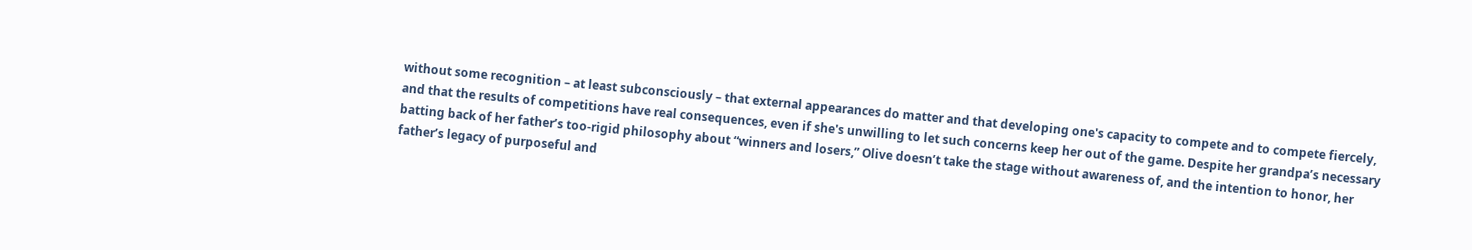without some recognition – at least subconsciously – that external appearances do matter and that developing one's capacity to compete and to compete fiercely, and that the results of competitions have real consequences, even if she's unwilling to let such concerns keep her out of the game. Despite her grandpa’s necessary batting back of her father’s too-rigid philosophy about “winners and losers,” Olive doesn’t take the stage without awareness of, and the intention to honor, her father’s legacy of purposeful and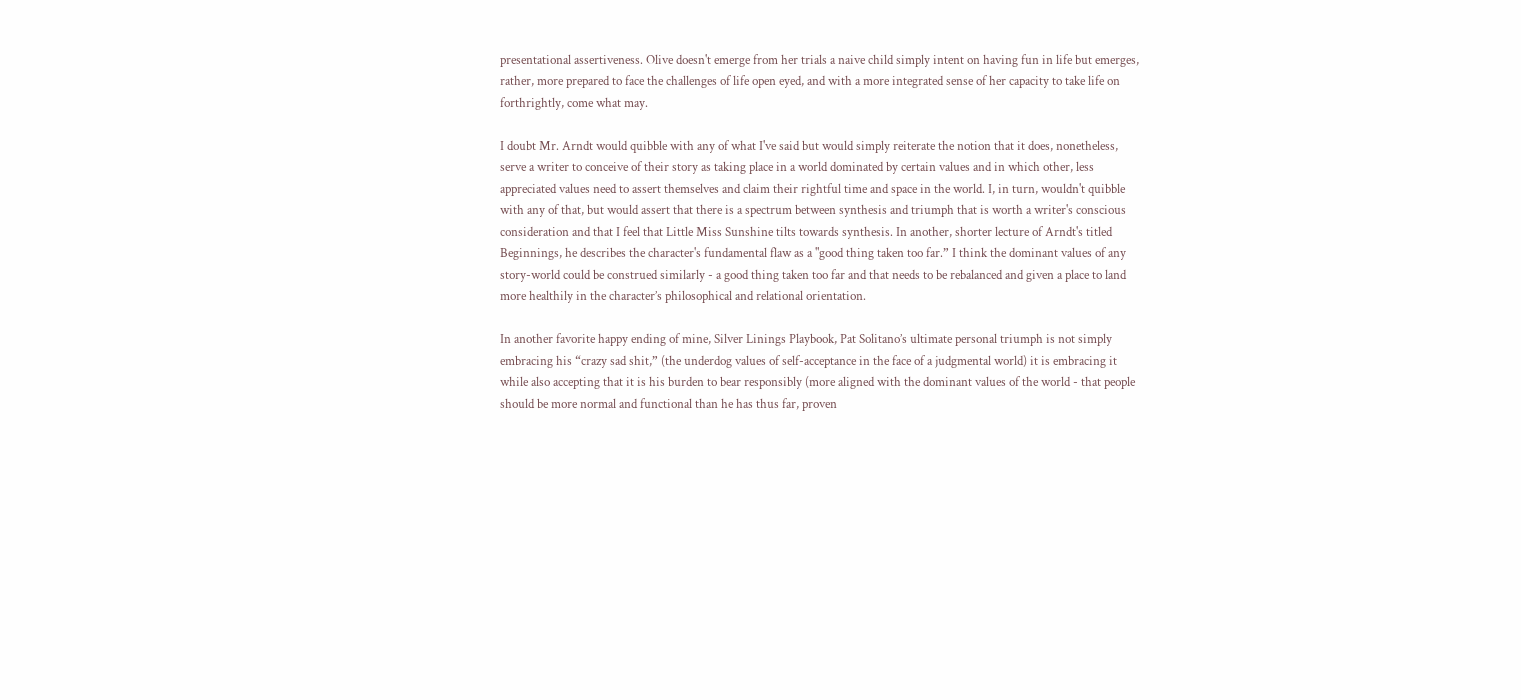presentational assertiveness. Olive doesn't emerge from her trials a naive child simply intent on having fun in life but emerges, rather, more prepared to face the challenges of life open eyed, and with a more integrated sense of her capacity to take life on forthrightly, come what may.

I doubt Mr. Arndt would quibble with any of what I've said but would simply reiterate the notion that it does, nonetheless, serve a writer to conceive of their story as taking place in a world dominated by certain values and in which other, less appreciated values need to assert themselves and claim their rightful time and space in the world. I, in turn, wouldn't quibble with any of that, but would assert that there is a spectrum between synthesis and triumph that is worth a writer's conscious consideration and that I feel that Little Miss Sunshine tilts towards synthesis. In another, shorter lecture of Arndt's titled Beginnings, he describes the character's fundamental flaw as a "good thing taken too far.” I think the dominant values of any story-world could be construed similarly - a good thing taken too far and that needs to be rebalanced and given a place to land more healthily in the character’s philosophical and relational orientation.

In another favorite happy ending of mine, Silver Linings Playbook, Pat Solitano’s ultimate personal triumph is not simply embracing his “crazy sad shit,” (the underdog values of self-acceptance in the face of a judgmental world) it is embracing it while also accepting that it is his burden to bear responsibly (more aligned with the dominant values of the world - that people should be more normal and functional than he has thus far, proven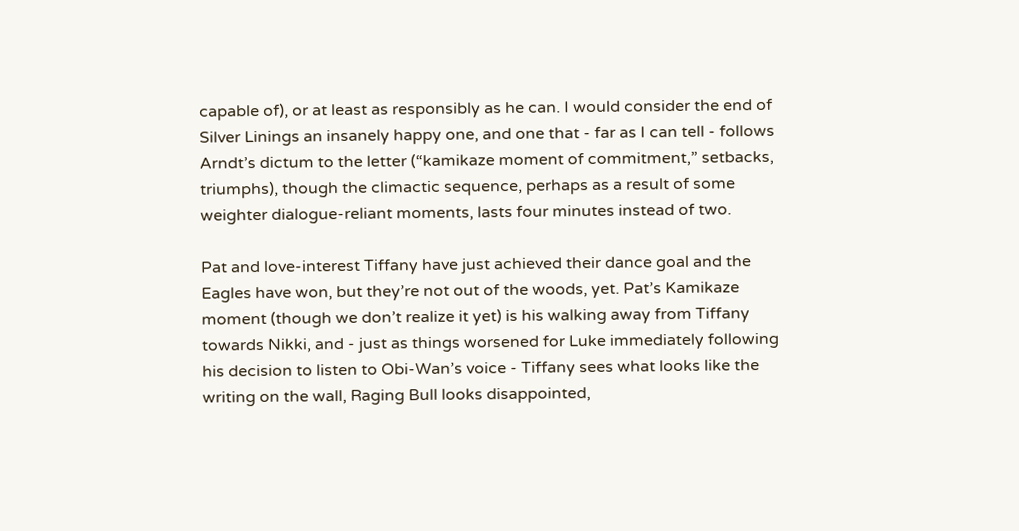capable of), or at least as responsibly as he can. I would consider the end of Silver Linings an insanely happy one, and one that - far as I can tell - follows Arndt’s dictum to the letter (“kamikaze moment of commitment,” setbacks, triumphs), though the climactic sequence, perhaps as a result of some weighter dialogue-reliant moments, lasts four minutes instead of two.

Pat and love-interest Tiffany have just achieved their dance goal and the Eagles have won, but they’re not out of the woods, yet. Pat’s Kamikaze moment (though we don’t realize it yet) is his walking away from Tiffany towards Nikki, and - just as things worsened for Luke immediately following his decision to listen to Obi-Wan’s voice - Tiffany sees what looks like the writing on the wall, Raging Bull looks disappointed,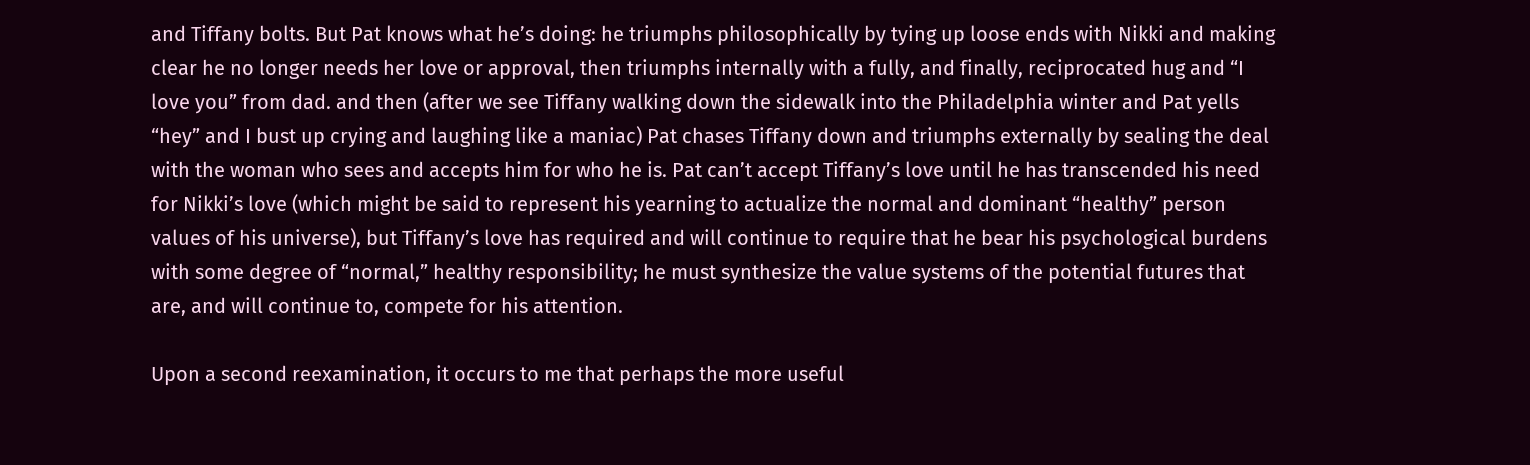and Tiffany bolts. But Pat knows what he’s doing: he triumphs philosophically by tying up loose ends with Nikki and making clear he no longer needs her love or approval, then triumphs internally with a fully, and finally, reciprocated hug and “I love you” from dad. and then (after we see Tiffany walking down the sidewalk into the Philadelphia winter and Pat yells “hey” and I bust up crying and laughing like a maniac) Pat chases Tiffany down and triumphs externally by sealing the deal with the woman who sees and accepts him for who he is. Pat can’t accept Tiffany’s love until he has transcended his need for Nikki’s love (which might be said to represent his yearning to actualize the normal and dominant “healthy” person values of his universe), but Tiffany’s love has required and will continue to require that he bear his psychological burdens with some degree of “normal,” healthy responsibility; he must synthesize the value systems of the potential futures that are, and will continue to, compete for his attention.

Upon a second reexamination, it occurs to me that perhaps the more useful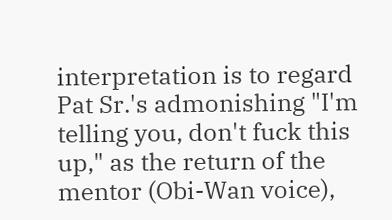interpretation is to regard Pat Sr.'s admonishing "I'm telling you, don't fuck this up," as the return of the mentor (Obi-Wan voice),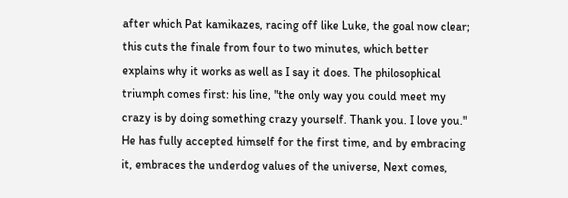after which Pat kamikazes, racing off like Luke, the goal now clear; this cuts the finale from four to two minutes, which better explains why it works as well as I say it does. The philosophical triumph comes first: his line, "the only way you could meet my crazy is by doing something crazy yourself. Thank you. I love you." He has fully accepted himself for the first time, and by embracing it, embraces the underdog values of the universe, Next comes,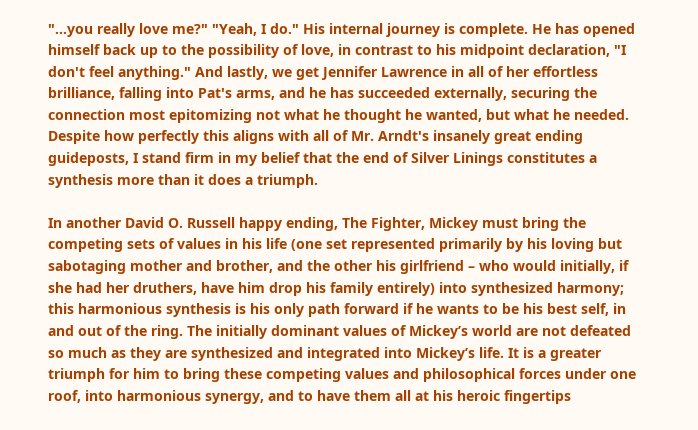"...you really love me?" "Yeah, I do." His internal journey is complete. He has opened himself back up to the possibility of love, in contrast to his midpoint declaration, "I don't feel anything." And lastly, we get Jennifer Lawrence in all of her effortless brilliance, falling into Pat's arms, and he has succeeded externally, securing the connection most epitomizing not what he thought he wanted, but what he needed. Despite how perfectly this aligns with all of Mr. Arndt's insanely great ending guideposts, I stand firm in my belief that the end of Silver Linings constitutes a synthesis more than it does a triumph.

In another David O. Russell happy ending, The Fighter, Mickey must bring the competing sets of values in his life (one set represented primarily by his loving but sabotaging mother and brother, and the other his girlfriend – who would initially, if she had her druthers, have him drop his family entirely) into synthesized harmony; this harmonious synthesis is his only path forward if he wants to be his best self, in and out of the ring. The initially dominant values of Mickey’s world are not defeated so much as they are synthesized and integrated into Mickey’s life. It is a greater triumph for him to bring these competing values and philosophical forces under one roof, into harmonious synergy, and to have them all at his heroic fingertips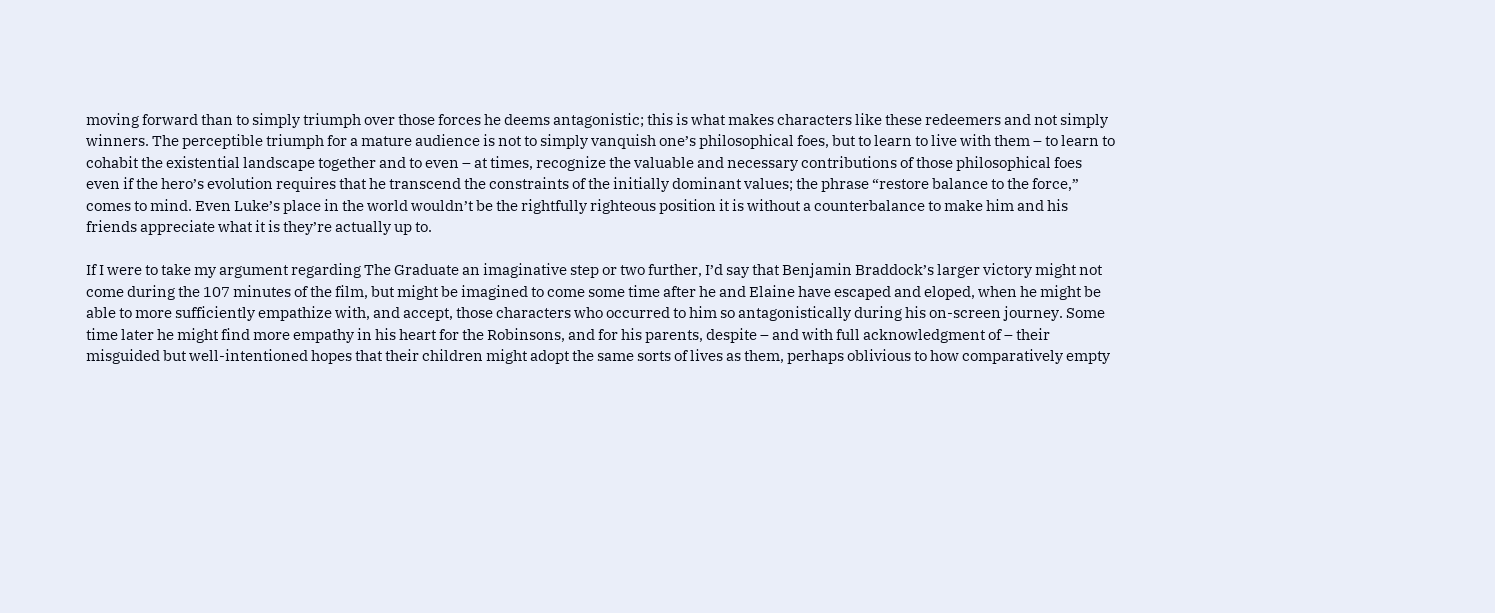moving forward than to simply triumph over those forces he deems antagonistic; this is what makes characters like these redeemers and not simply winners. The perceptible triumph for a mature audience is not to simply vanquish one’s philosophical foes, but to learn to live with them – to learn to cohabit the existential landscape together and to even – at times, recognize the valuable and necessary contributions of those philosophical foes even if the hero’s evolution requires that he transcend the constraints of the initially dominant values; the phrase “restore balance to the force,” comes to mind. Even Luke’s place in the world wouldn’t be the rightfully righteous position it is without a counterbalance to make him and his friends appreciate what it is they’re actually up to.

If I were to take my argument regarding The Graduate an imaginative step or two further, I’d say that Benjamin Braddock’s larger victory might not come during the 107 minutes of the film, but might be imagined to come some time after he and Elaine have escaped and eloped, when he might be able to more sufficiently empathize with, and accept, those characters who occurred to him so antagonistically during his on-screen journey. Some time later he might find more empathy in his heart for the Robinsons, and for his parents, despite – and with full acknowledgment of – their misguided but well-intentioned hopes that their children might adopt the same sorts of lives as them, perhaps oblivious to how comparatively empty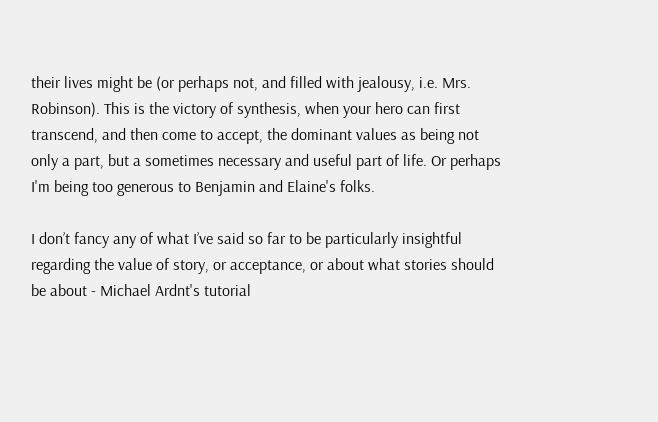their lives might be (or perhaps not, and filled with jealousy, i.e. Mrs. Robinson). This is the victory of synthesis, when your hero can first transcend, and then come to accept, the dominant values as being not only a part, but a sometimes necessary and useful part of life. Or perhaps I'm being too generous to Benjamin and Elaine's folks.

I don’t fancy any of what I’ve said so far to be particularly insightful regarding the value of story, or acceptance, or about what stories should be about - Michael Ardnt's tutorial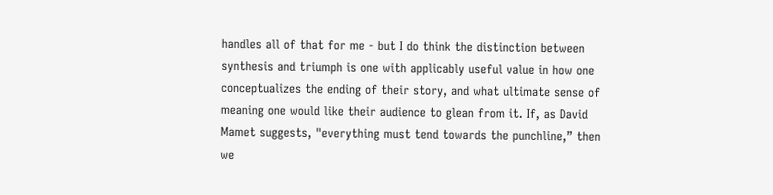handles all of that for me - but I do think the distinction between synthesis and triumph is one with applicably useful value in how one conceptualizes the ending of their story, and what ultimate sense of meaning one would like their audience to glean from it. If, as David Mamet suggests, "everything must tend towards the punchline,” then we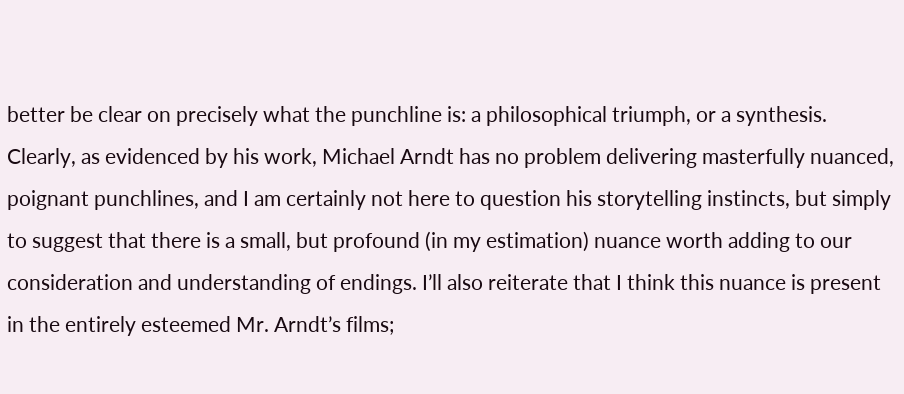better be clear on precisely what the punchline is: a philosophical triumph, or a synthesis. Clearly, as evidenced by his work, Michael Arndt has no problem delivering masterfully nuanced, poignant punchlines, and I am certainly not here to question his storytelling instincts, but simply to suggest that there is a small, but profound (in my estimation) nuance worth adding to our consideration and understanding of endings. I’ll also reiterate that I think this nuance is present in the entirely esteemed Mr. Arndt’s films;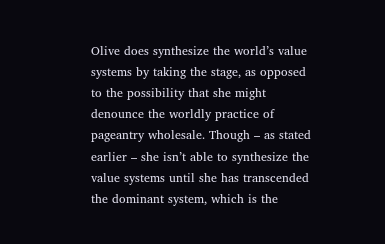Olive does synthesize the world’s value systems by taking the stage, as opposed to the possibility that she might denounce the worldly practice of pageantry wholesale. Though – as stated earlier – she isn’t able to synthesize the value systems until she has transcended the dominant system, which is the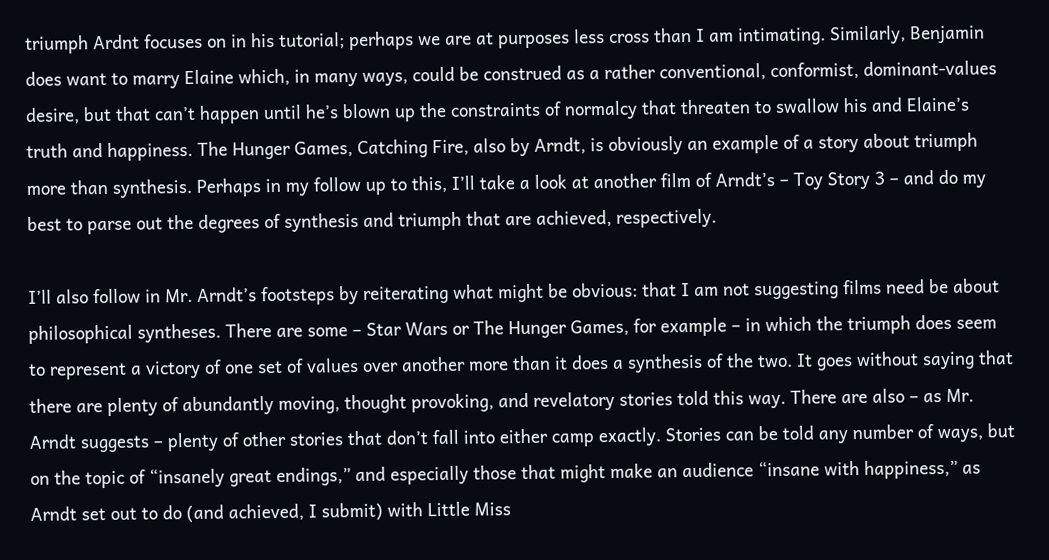triumph Ardnt focuses on in his tutorial; perhaps we are at purposes less cross than I am intimating. Similarly, Benjamin does want to marry Elaine which, in many ways, could be construed as a rather conventional, conformist, dominant-values desire, but that can’t happen until he’s blown up the constraints of normalcy that threaten to swallow his and Elaine’s truth and happiness. The Hunger Games, Catching Fire, also by Arndt, is obviously an example of a story about triumph more than synthesis. Perhaps in my follow up to this, I’ll take a look at another film of Arndt’s – Toy Story 3 – and do my best to parse out the degrees of synthesis and triumph that are achieved, respectively.

I’ll also follow in Mr. Arndt’s footsteps by reiterating what might be obvious: that I am not suggesting films need be about philosophical syntheses. There are some – Star Wars or The Hunger Games, for example – in which the triumph does seem to represent a victory of one set of values over another more than it does a synthesis of the two. It goes without saying that there are plenty of abundantly moving, thought provoking, and revelatory stories told this way. There are also – as Mr. Arndt suggests – plenty of other stories that don’t fall into either camp exactly. Stories can be told any number of ways, but on the topic of “insanely great endings,” and especially those that might make an audience “insane with happiness,” as Arndt set out to do (and achieved, I submit) with Little Miss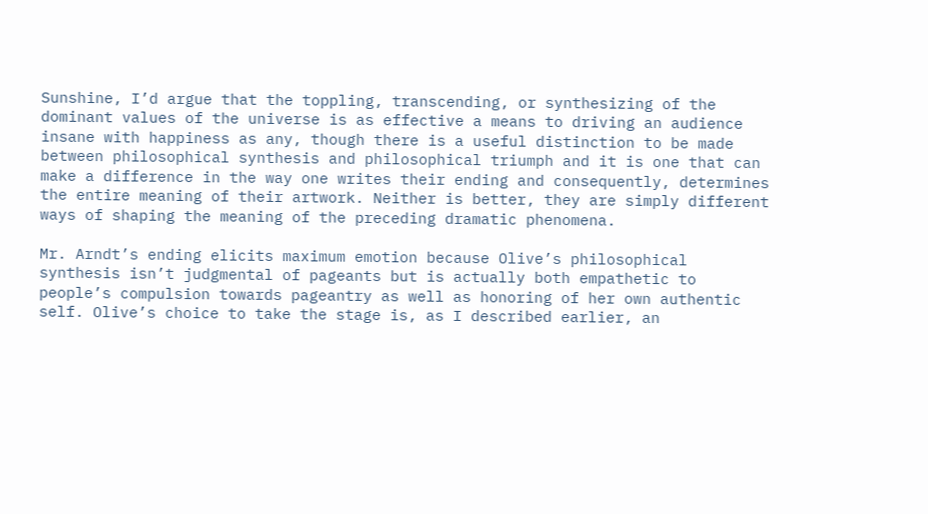Sunshine, I’d argue that the toppling, transcending, or synthesizing of the dominant values of the universe is as effective a means to driving an audience insane with happiness as any, though there is a useful distinction to be made between philosophical synthesis and philosophical triumph and it is one that can make a difference in the way one writes their ending and consequently, determines the entire meaning of their artwork. Neither is better, they are simply different ways of shaping the meaning of the preceding dramatic phenomena.

Mr. Arndt’s ending elicits maximum emotion because Olive’s philosophical synthesis isn’t judgmental of pageants but is actually both empathetic to people’s compulsion towards pageantry as well as honoring of her own authentic self. Olive’s choice to take the stage is, as I described earlier, an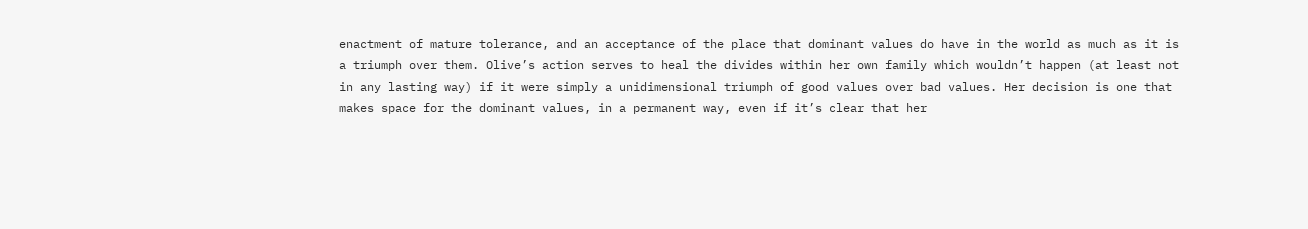enactment of mature tolerance, and an acceptance of the place that dominant values do have in the world as much as it is a triumph over them. Olive’s action serves to heal the divides within her own family which wouldn’t happen (at least not in any lasting way) if it were simply a unidimensional triumph of good values over bad values. Her decision is one that makes space for the dominant values, in a permanent way, even if it’s clear that her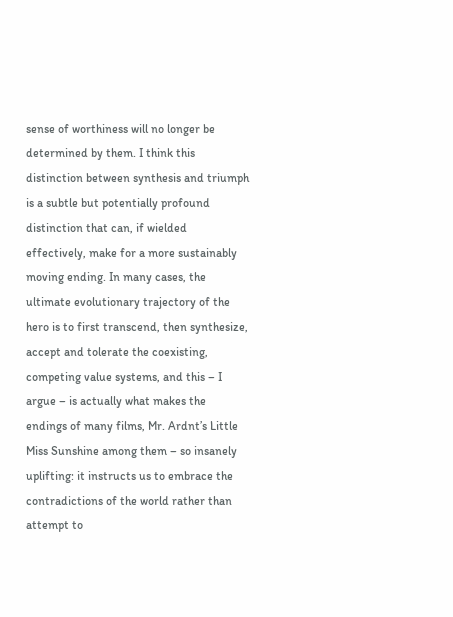sense of worthiness will no longer be determined by them. I think this distinction between synthesis and triumph is a subtle but potentially profound distinction that can, if wielded effectively, make for a more sustainably moving ending. In many cases, the ultimate evolutionary trajectory of the hero is to first transcend, then synthesize, accept and tolerate the coexisting, competing value systems, and this – I argue – is actually what makes the endings of many films, Mr. Ardnt’s Little Miss Sunshine among them – so insanely uplifting: it instructs us to embrace the contradictions of the world rather than attempt to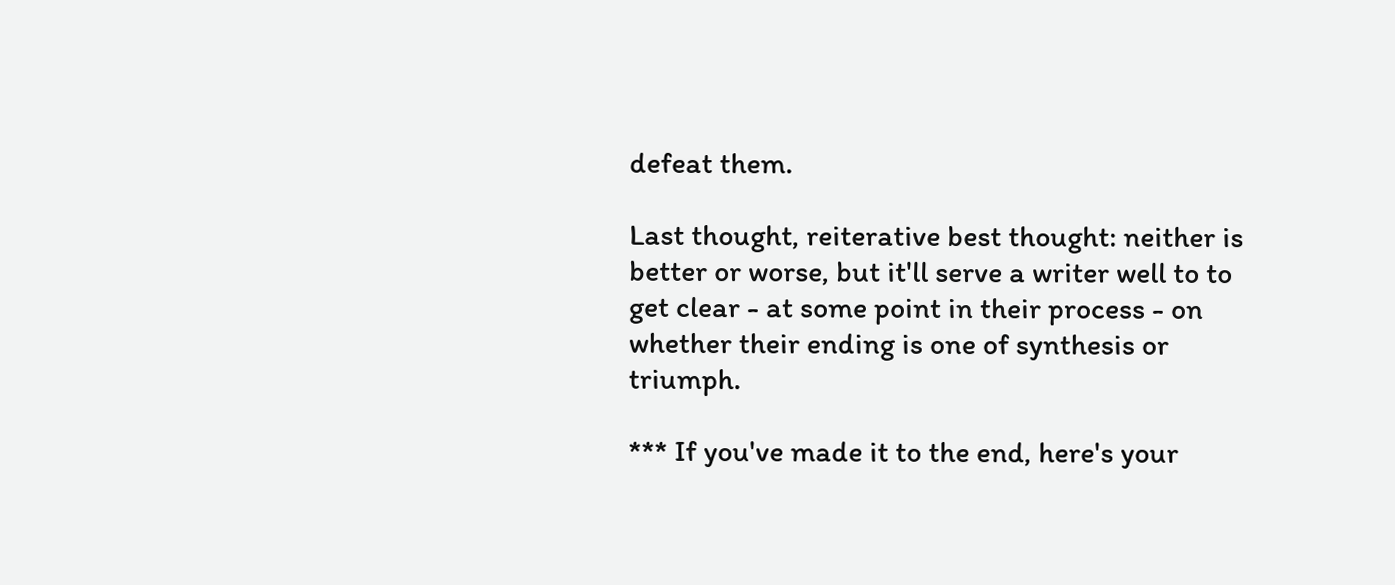defeat them.

Last thought, reiterative best thought: neither is better or worse, but it'll serve a writer well to to get clear - at some point in their process - on whether their ending is one of synthesis or triumph.

*** If you've made it to the end, here's your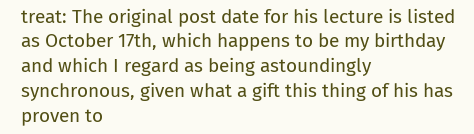treat: The original post date for his lecture is listed as October 17th, which happens to be my birthday and which I regard as being astoundingly synchronous, given what a gift this thing of his has proven to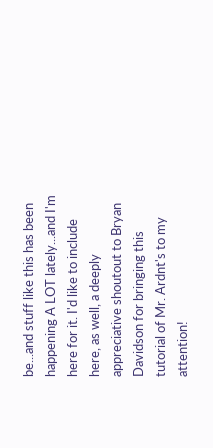be...and stuff like this has been happening A LOT lately...and I'm here for it. I'd like to include here, as well, a deeply appreciative shoutout to Bryan Davidson for bringing this tutorial of Mr. Ardnt's to my attention!